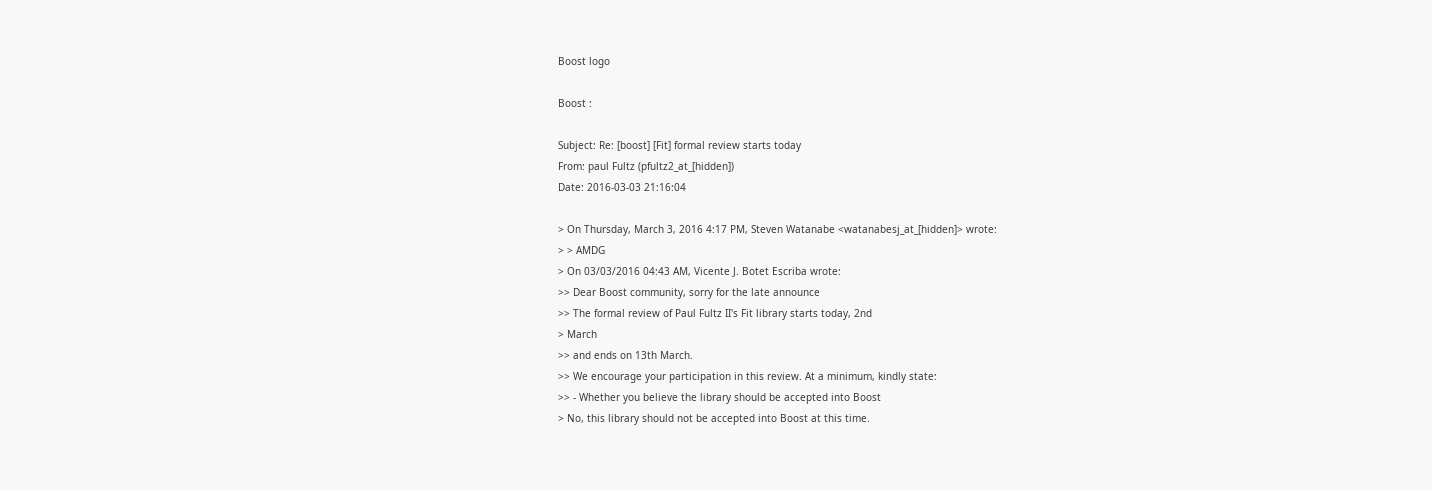Boost logo

Boost :

Subject: Re: [boost] [Fit] formal review starts today
From: paul Fultz (pfultz2_at_[hidden])
Date: 2016-03-03 21:16:04

> On Thursday, March 3, 2016 4:17 PM, Steven Watanabe <watanabesj_at_[hidden]> wrote:
> > AMDG
> On 03/03/2016 04:43 AM, Vicente J. Botet Escriba wrote:
>> Dear Boost community, sorry for the late announce
>> The formal review of Paul Fultz II's Fit library starts today, 2nd
> March
>> and ends on 13th March.
>> We encourage your participation in this review. At a minimum, kindly state:
>> - Whether you believe the library should be accepted into Boost
> No, this library should not be accepted into Boost at this time.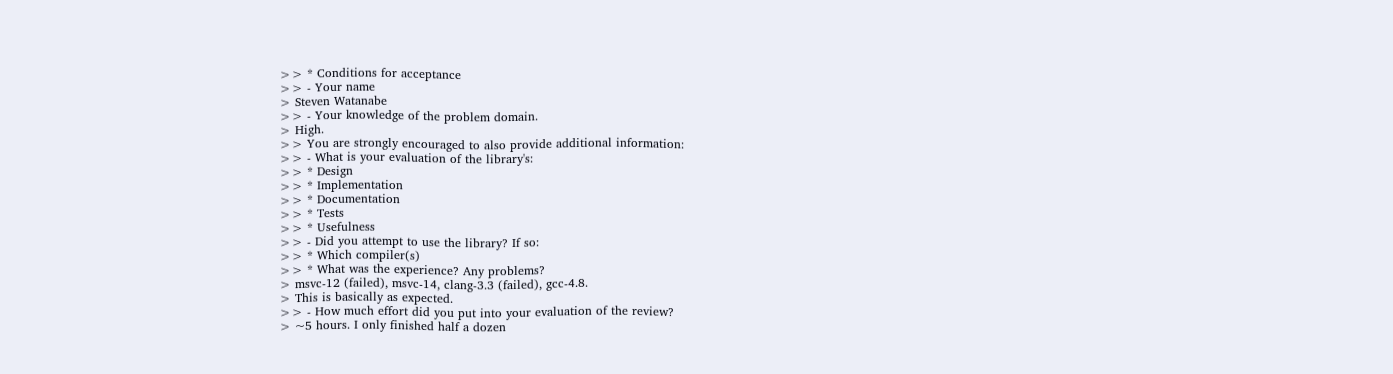>> * Conditions for acceptance
>> - Your name
> Steven Watanabe
>> - Your knowledge of the problem domain.
> High.
>> You are strongly encouraged to also provide additional information:
>> - What is your evaluation of the library's:
>> * Design
>> * Implementation
>> * Documentation
>> * Tests
>> * Usefulness
>> - Did you attempt to use the library? If so:
>> * Which compiler(s)
>> * What was the experience? Any problems?
> msvc-12 (failed), msvc-14, clang-3.3 (failed), gcc-4.8.
> This is basically as expected.
>> - How much effort did you put into your evaluation of the review?
> ~5 hours. I only finished half a dozen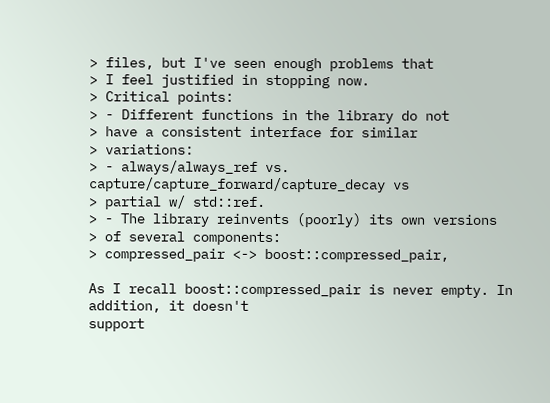> files, but I've seen enough problems that
> I feel justified in stopping now.
> Critical points:
> - Different functions in the library do not
> have a consistent interface for similar
> variations:
> - always/always_ref vs. capture/capture_forward/capture_decay vs
> partial w/ std::ref.
> - The library reinvents (poorly) its own versions
> of several components:
> compressed_pair <-> boost::compressed_pair,

As I recall boost::compressed_pair is never empty. In addition, it doesn't
support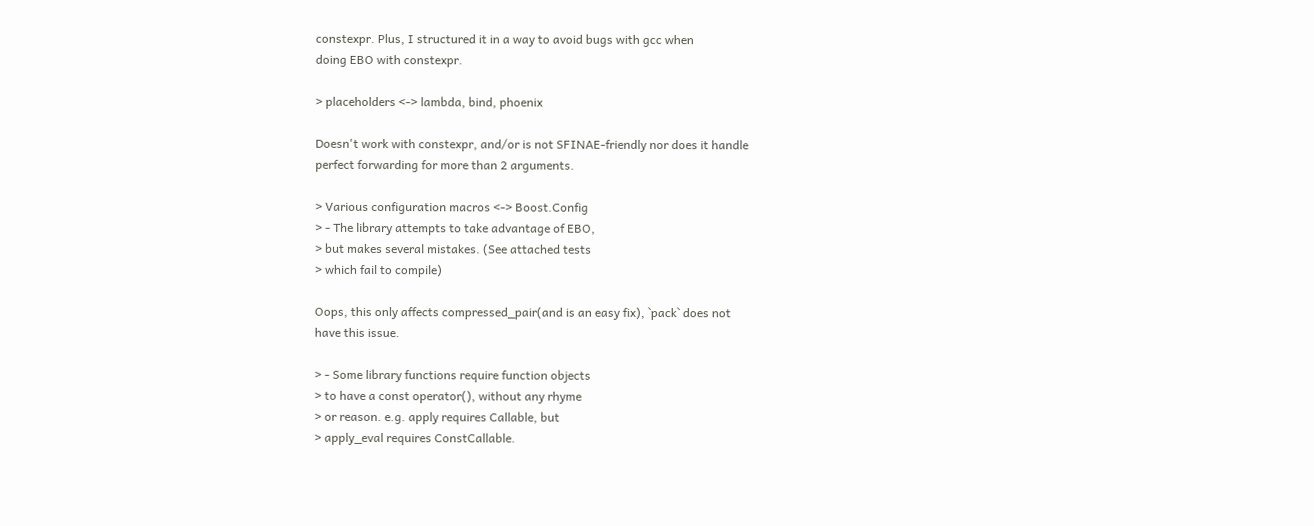constexpr. Plus, I structured it in a way to avoid bugs with gcc when
doing EBO with constexpr.

> placeholders <-> lambda, bind, phoenix

Doesn't work with constexpr, and/or is not SFINAE-friendly nor does it handle
perfect forwarding for more than 2 arguments.

> Various configuration macros <-> Boost.Config
> - The library attempts to take advantage of EBO,
> but makes several mistakes. (See attached tests
> which fail to compile)

Oops, this only affects compressed_pair(and is an easy fix), `pack` does not
have this issue.

> - Some library functions require function objects
> to have a const operator(), without any rhyme
> or reason. e.g. apply requires Callable, but
> apply_eval requires ConstCallable.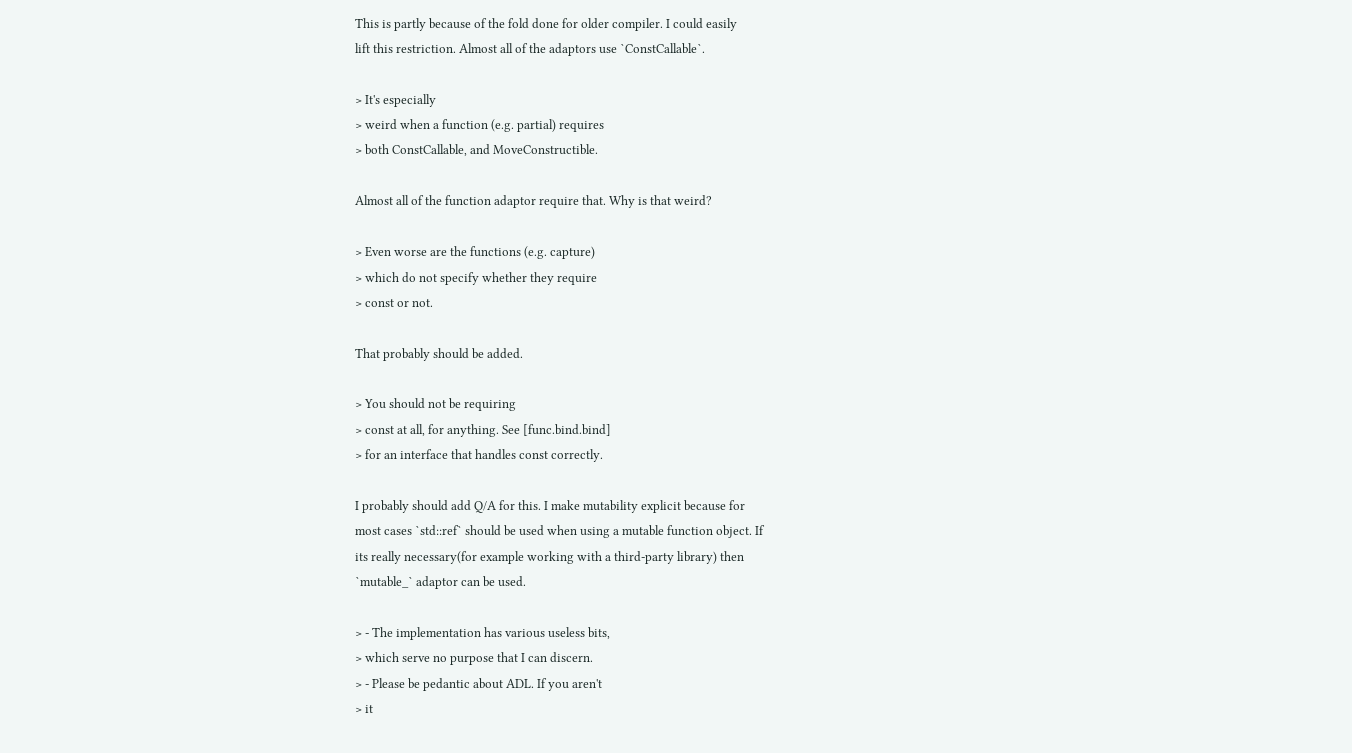This is partly because of the fold done for older compiler. I could easily
lift this restriction. Almost all of the adaptors use `ConstCallable`.

> It's especially
> weird when a function (e.g. partial) requires
> both ConstCallable, and MoveConstructible.

Almost all of the function adaptor require that. Why is that weird?

> Even worse are the functions (e.g. capture)
> which do not specify whether they require
> const or not.

That probably should be added.

> You should not be requiring
> const at all, for anything. See [func.bind.bind]
> for an interface that handles const correctly.

I probably should add Q/A for this. I make mutability explicit because for
most cases `std::ref` should be used when using a mutable function object. If
its really necessary(for example working with a third-party library) then
`mutable_` adaptor can be used.

> - The implementation has various useless bits,
> which serve no purpose that I can discern.
> - Please be pedantic about ADL. If you aren't
> it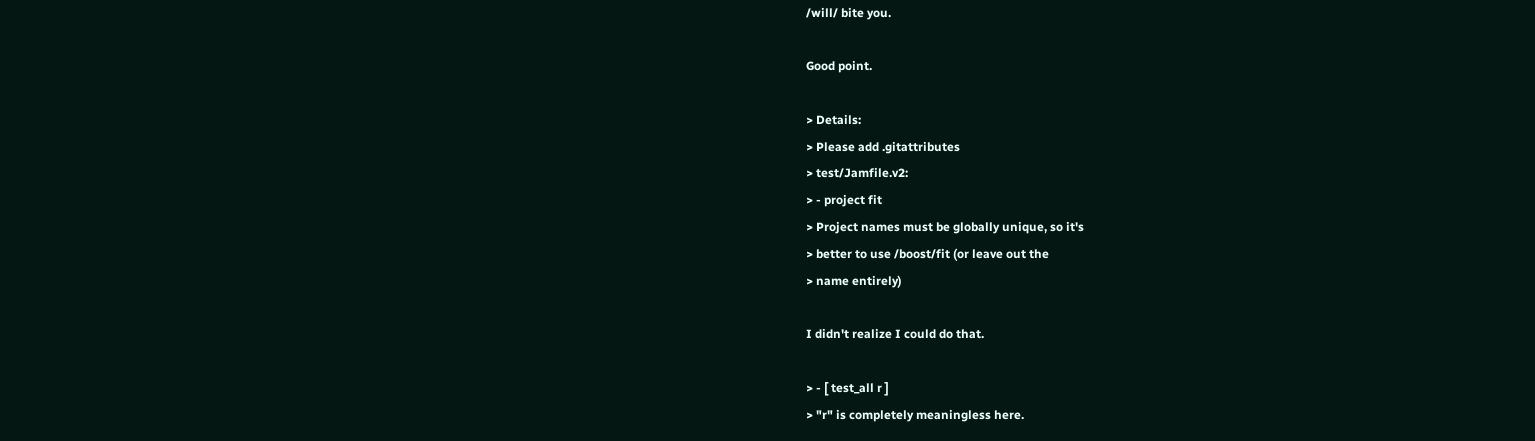/will/ bite you.

Good point.

> Details:
> Please add .gitattributes
> test/Jamfile.v2:
> - project fit
> Project names must be globally unique, so it's
> better to use /boost/fit (or leave out the
> name entirely)

I didn't realize I could do that.

> - [ test_all r ]
> "r" is completely meaningless here.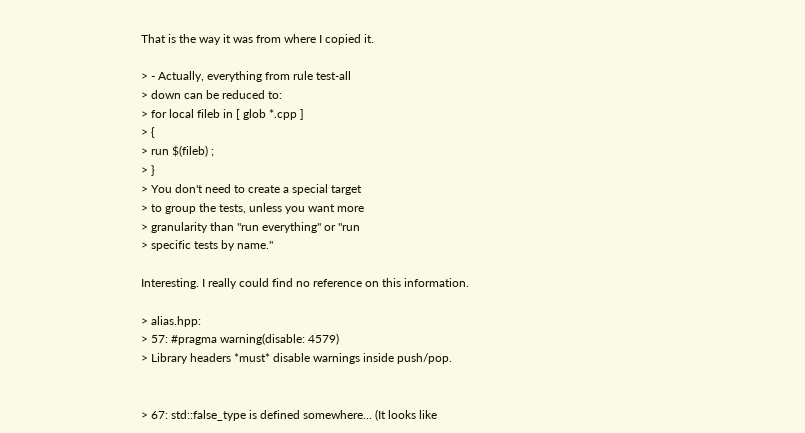That is the way it was from where I copied it.

> - Actually, everything from rule test-all
> down can be reduced to:
> for local fileb in [ glob *.cpp ]
> {
> run $(fileb) ;
> }
> You don't need to create a special target
> to group the tests, unless you want more
> granularity than "run everything" or "run
> specific tests by name."

Interesting. I really could find no reference on this information.

> alias.hpp:
> 57: #pragma warning(disable: 4579)
> Library headers *must* disable warnings inside push/pop.


> 67: std::false_type is defined somewhere... (It looks like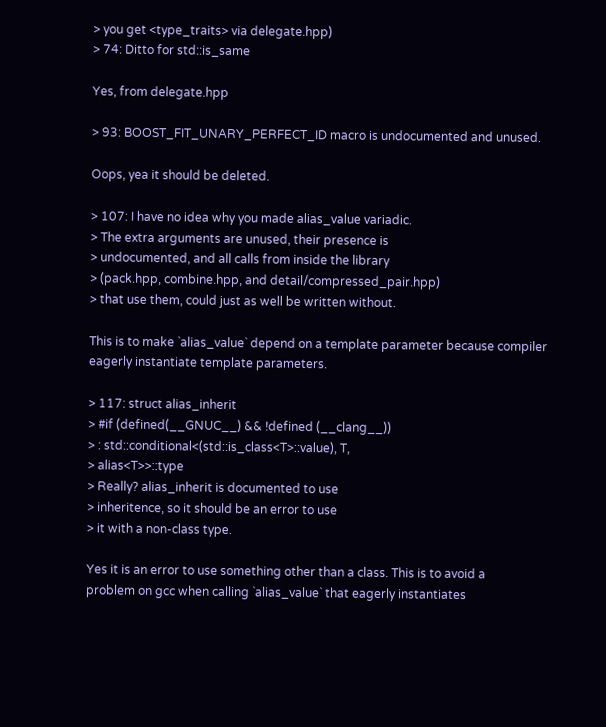> you get <type_traits> via delegate.hpp)
> 74: Ditto for std::is_same

Yes, from delegate.hpp

> 93: BOOST_FIT_UNARY_PERFECT_ID macro is undocumented and unused.

Oops, yea it should be deleted.

> 107: I have no idea why you made alias_value variadic.
> The extra arguments are unused, their presence is
> undocumented, and all calls from inside the library
> (pack.hpp, combine.hpp, and detail/compressed_pair.hpp)
> that use them, could just as well be written without.

This is to make `alias_value` depend on a template parameter because compiler
eagerly instantiate template parameters.

> 117: struct alias_inherit
> #if (defined(__GNUC__) && !defined (__clang__))
> : std::conditional<(std::is_class<T>::value), T,
> alias<T>>::type
> Really? alias_inherit is documented to use
> inheritence, so it should be an error to use
> it with a non-class type.

Yes it is an error to use something other than a class. This is to avoid a
problem on gcc when calling `alias_value` that eagerly instantiates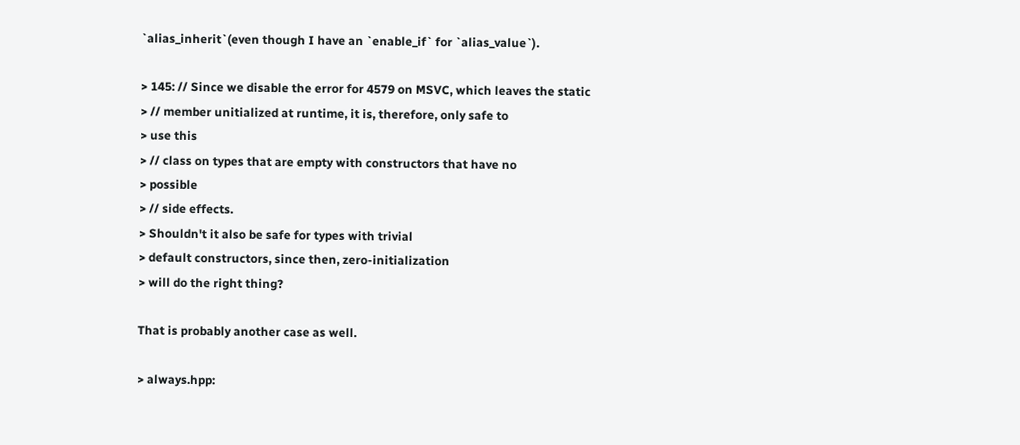`alias_inherit`(even though I have an `enable_if` for `alias_value`).

> 145: // Since we disable the error for 4579 on MSVC, which leaves the static
> // member unitialized at runtime, it is, therefore, only safe to
> use this
> // class on types that are empty with constructors that have no
> possible
> // side effects.
> Shouldn't it also be safe for types with trivial
> default constructors, since then, zero-initialization
> will do the right thing?

That is probably another case as well.

> always.hpp: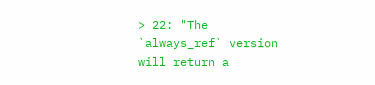> 22: "The `always_ref` version will return a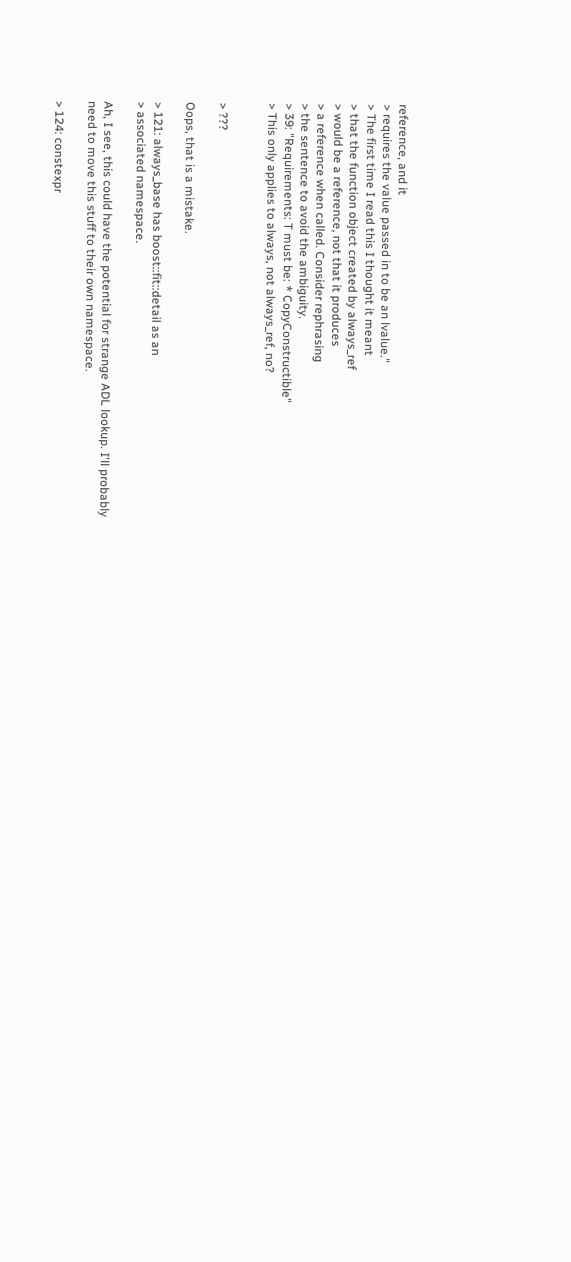reference, and it
> requires the value passed in to be an lvalue."
> The first time I read this I thought it meant
> that the function object created by always_ref
> would be a reference, not that it produces
> a reference when called. Consider rephrasing
> the sentence to avoid the ambiguity.
> 39: "Requirements: T must be: * CopyConstructible"
> This only applies to always, not always_ref, no?


> ???

Oops, that is a mistake.

> 121: always_base has boost::fit::detail as an
> associated namespace.

Ah, I see, this could have the potential for strange ADL lookup. I'll probably
need to move this stuff to their own namespace.

> 124: constexpr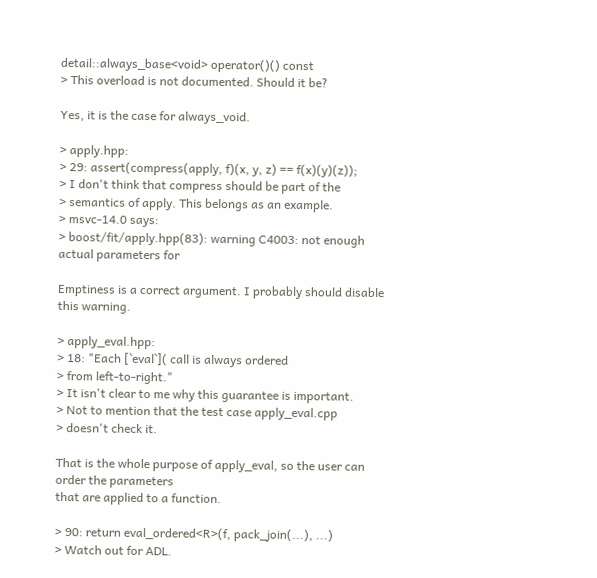detail::always_base<void> operator()() const
> This overload is not documented. Should it be?

Yes, it is the case for always_void.

> apply.hpp:
> 29: assert(compress(apply, f)(x, y, z) == f(x)(y)(z));
> I don't think that compress should be part of the
> semantics of apply. This belongs as an example.
> msvc-14.0 says:
> boost/fit/apply.hpp(83): warning C4003: not enough actual parameters for

Emptiness is a correct argument. I probably should disable this warning.

> apply_eval.hpp:
> 18: "Each [`eval`]( call is always ordered
> from left-to-right."
> It isn't clear to me why this guarantee is important.
> Not to mention that the test case apply_eval.cpp
> doesn't check it.

That is the whole purpose of apply_eval, so the user can order the parameters
that are applied to a function.

> 90: return eval_ordered<R>(f, pack_join(...), ...)
> Watch out for ADL.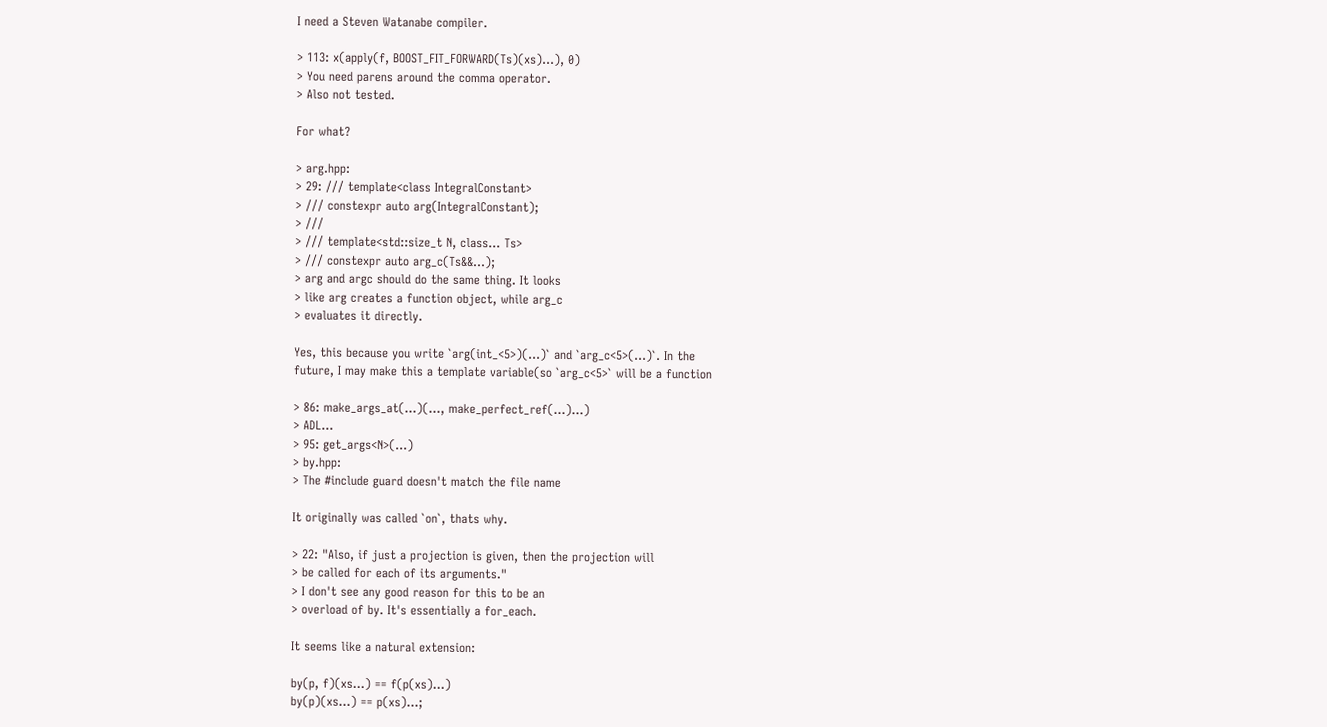I need a Steven Watanabe compiler.

> 113: x(apply(f, BOOST_FIT_FORWARD(Ts)(xs)...), 0)
> You need parens around the comma operator.
> Also not tested.

For what?

> arg.hpp:
> 29: /// template<class IntegralConstant>
> /// constexpr auto arg(IntegralConstant);
> ///
> /// template<std::size_t N, class... Ts>
> /// constexpr auto arg_c(Ts&&...);
> arg and argc should do the same thing. It looks
> like arg creates a function object, while arg_c
> evaluates it directly.

Yes, this because you write `arg(int_<5>)(...)` and `arg_c<5>(...)`. In the
future, I may make this a template variable(so `arg_c<5>` will be a function

> 86: make_args_at(...)(..., make_perfect_ref(...)...)
> ADL...
> 95: get_args<N>(...)
> by.hpp:
> The #include guard doesn't match the file name

It originally was called `on`, thats why.

> 22: "Also, if just a projection is given, then the projection will
> be called for each of its arguments."
> I don't see any good reason for this to be an
> overload of by. It's essentially a for_each.

It seems like a natural extension:

by(p, f)(xs...) == f(p(xs)...)
by(p)(xs...) == p(xs)...;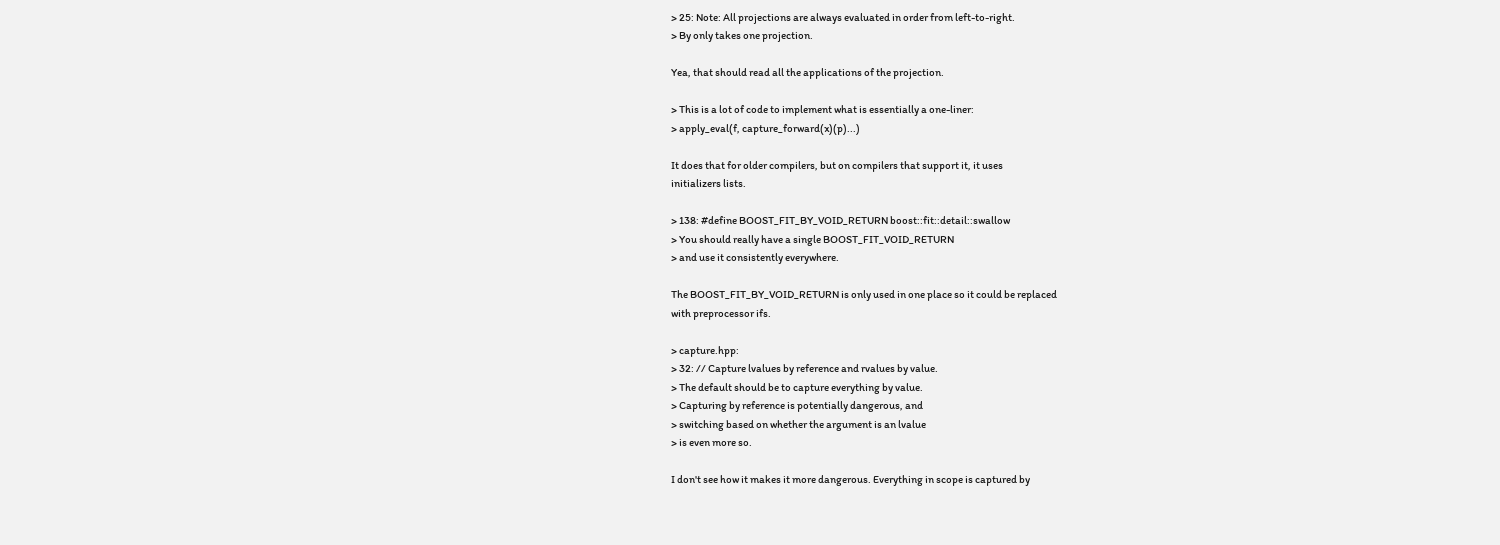> 25: Note: All projections are always evaluated in order from left-to-right.
> By only takes one projection.

Yea, that should read all the applications of the projection.

> This is a lot of code to implement what is essentially a one-liner:
> apply_eval(f, capture_forward(x)(p)...)

It does that for older compilers, but on compilers that support it, it uses
initializers lists.

> 138: #define BOOST_FIT_BY_VOID_RETURN boost::fit::detail::swallow
> You should really have a single BOOST_FIT_VOID_RETURN
> and use it consistently everywhere.

The BOOST_FIT_BY_VOID_RETURN is only used in one place so it could be replaced
with preprocessor ifs.

> capture.hpp:
> 32: // Capture lvalues by reference and rvalues by value.
> The default should be to capture everything by value.
> Capturing by reference is potentially dangerous, and
> switching based on whether the argument is an lvalue
> is even more so.

I don't see how it makes it more dangerous. Everything in scope is captured by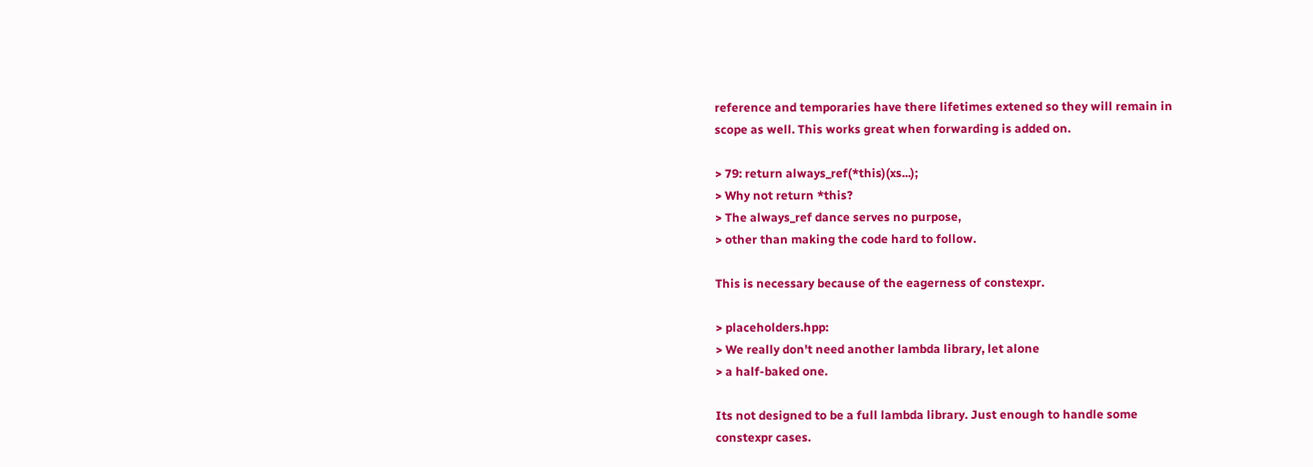reference and temporaries have there lifetimes extened so they will remain in
scope as well. This works great when forwarding is added on.

> 79: return always_ref(*this)(xs...);
> Why not return *this?
> The always_ref dance serves no purpose,
> other than making the code hard to follow.

This is necessary because of the eagerness of constexpr.

> placeholders.hpp:
> We really don't need another lambda library, let alone
> a half-baked one.

Its not designed to be a full lambda library. Just enough to handle some
constexpr cases.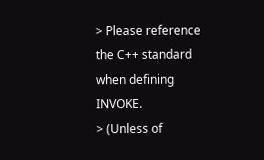> Please reference the C++ standard when defining INVOKE.
> (Unless of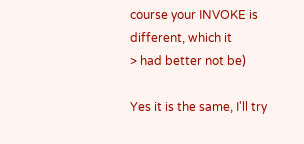course your INVOKE is different, which it
> had better not be)

Yes it is the same, I'll try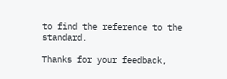to find the reference to the standard.

Thanks for your feedback,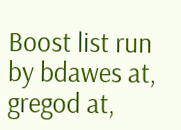Boost list run by bdawes at, gregod at,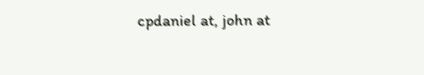cpdaniel at, john at